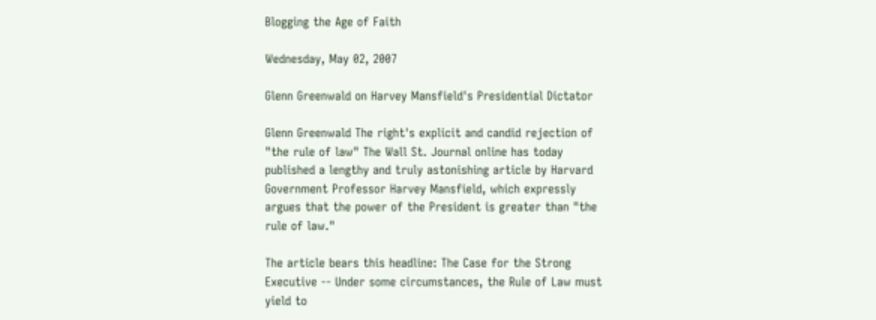Blogging the Age of Faith

Wednesday, May 02, 2007

Glenn Greenwald on Harvey Mansfield's Presidential Dictator

Glenn Greenwald The right's explicit and candid rejection of "the rule of law" The Wall St. Journal online has today published a lengthy and truly astonishing article by Harvard Government Professor Harvey Mansfield, which expressly argues that the power of the President is greater than "the rule of law."

The article bears this headline: The Case for the Strong Executive -- Under some circumstances, the Rule of Law must yield to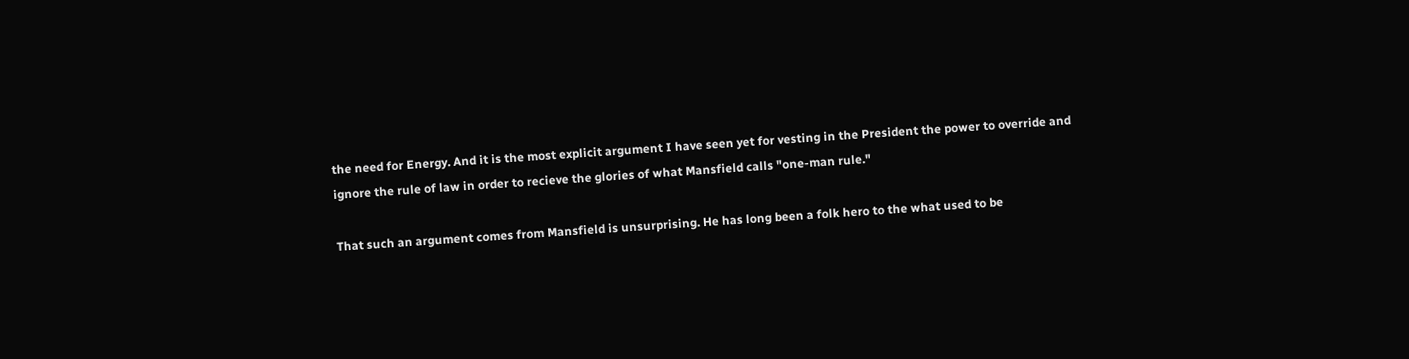the need for Energy. And it is the most explicit argument I have seen yet for vesting in the President the power to override and ignore the rule of law in order to recieve the glories of what Mansfield calls "one-man rule."

That such an argument comes from Mansfield is unsurprising. He has long been a folk hero to the what used to be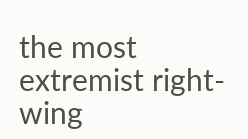the most extremist right-wing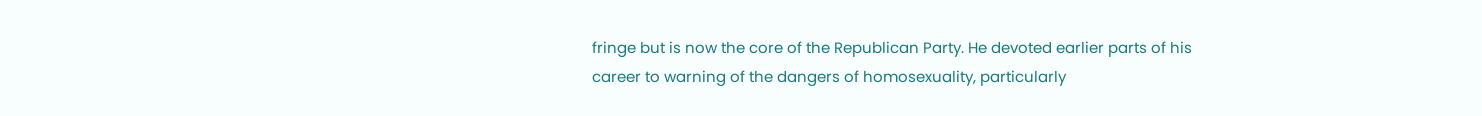fringe but is now the core of the Republican Party. He devoted earlier parts of his career to warning of the dangers of homosexuality, particularly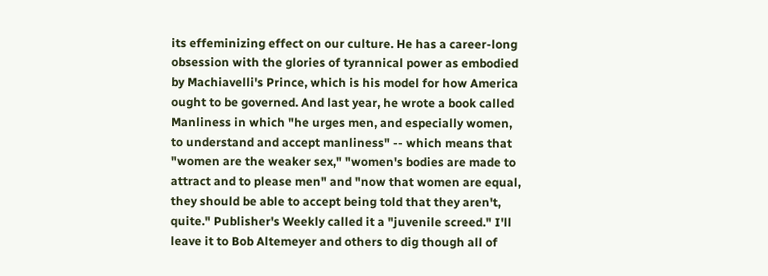its effeminizing effect on our culture. He has a career-long obsession with the glories of tyrannical power as embodied by Machiavelli's Prince, which is his model for how America ought to be governed. And last year, he wrote a book called Manliness in which "he urges men, and especially women, to understand and accept manliness" -- which means that "women are the weaker sex," "women's bodies are made to attract and to please men" and "now that women are equal, they should be able to accept being told that they aren't, quite." Publisher's Weekly called it a "juvenile screed." I'll leave it to Bob Altemeyer and others to dig though all of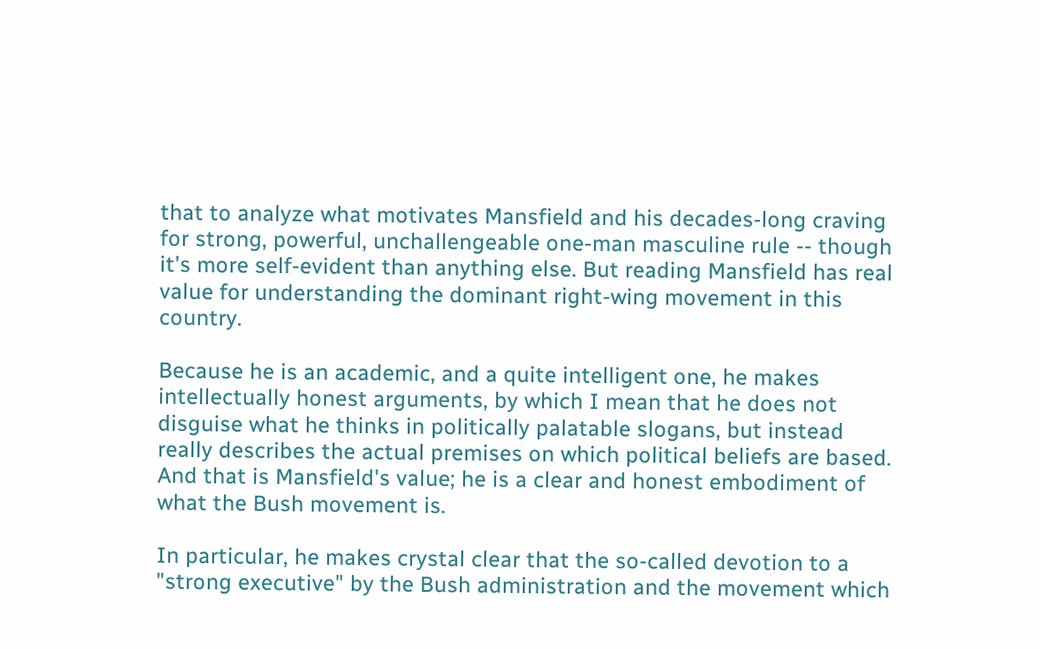that to analyze what motivates Mansfield and his decades-long craving for strong, powerful, unchallengeable one-man masculine rule -- though it's more self-evident than anything else. But reading Mansfield has real value for understanding the dominant right-wing movement in this country.

Because he is an academic, and a quite intelligent one, he makes intellectually honest arguments, by which I mean that he does not disguise what he thinks in politically palatable slogans, but instead really describes the actual premises on which political beliefs are based. And that is Mansfield's value; he is a clear and honest embodiment of what the Bush movement is.

In particular, he makes crystal clear that the so-called devotion to a "strong executive" by the Bush administration and the movement which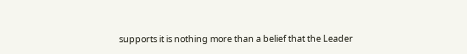supports it is nothing more than a belief that the Leader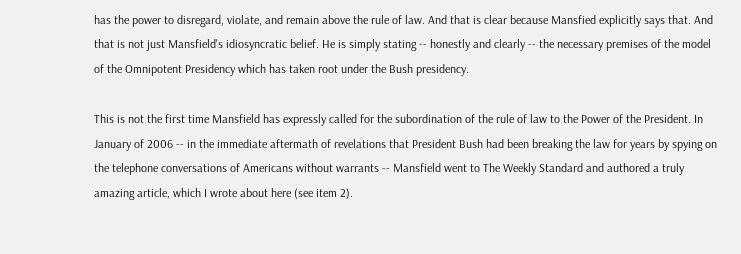has the power to disregard, violate, and remain above the rule of law. And that is clear because Mansfied explicitly says that. And that is not just Mansfield's idiosyncratic belief. He is simply stating -- honestly and clearly -- the necessary premises of the model of the Omnipotent Presidency which has taken root under the Bush presidency.

This is not the first time Mansfield has expressly called for the subordination of the rule of law to the Power of the President. In January of 2006 -- in the immediate aftermath of revelations that President Bush had been breaking the law for years by spying on the telephone conversations of Americans without warrants -- Mansfield went to The Weekly Standard and authored a truly amazing article, which I wrote about here (see item 2).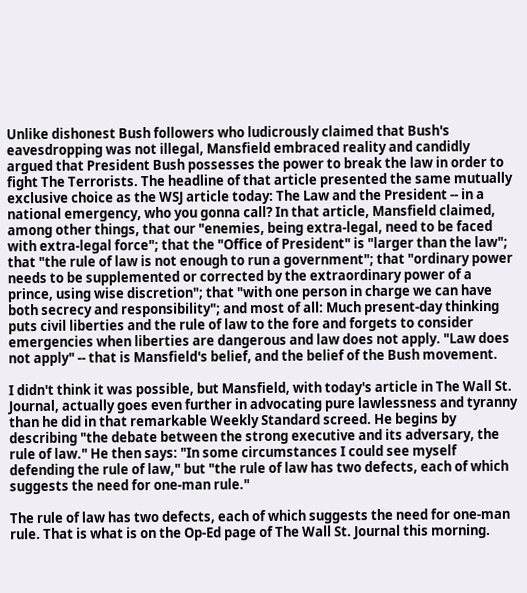Unlike dishonest Bush followers who ludicrously claimed that Bush's eavesdropping was not illegal, Mansfield embraced reality and candidly argued that President Bush possesses the power to break the law in order to fight The Terrorists. The headline of that article presented the same mutually exclusive choice as the WSJ article today: The Law and the President -- in a national emergency, who you gonna call? In that article, Mansfield claimed, among other things, that our "enemies, being extra-legal, need to be faced with extra-legal force"; that the "Office of President" is "larger than the law"; that "the rule of law is not enough to run a government"; that "ordinary power needs to be supplemented or corrected by the extraordinary power of a prince, using wise discretion"; that "with one person in charge we can have both secrecy and responsibility"; and most of all: Much present-day thinking puts civil liberties and the rule of law to the fore and forgets to consider emergencies when liberties are dangerous and law does not apply. "Law does not apply" -- that is Mansfield's belief, and the belief of the Bush movement.

I didn't think it was possible, but Mansfield, with today's article in The Wall St. Journal, actually goes even further in advocating pure lawlessness and tyranny than he did in that remarkable Weekly Standard screed. He begins by describing "the debate between the strong executive and its adversary, the rule of law." He then says: "In some circumstances I could see myself defending the rule of law," but "the rule of law has two defects, each of which suggests the need for one-man rule."

The rule of law has two defects, each of which suggests the need for one-man rule. That is what is on the Op-Ed page of The Wall St. Journal this morning.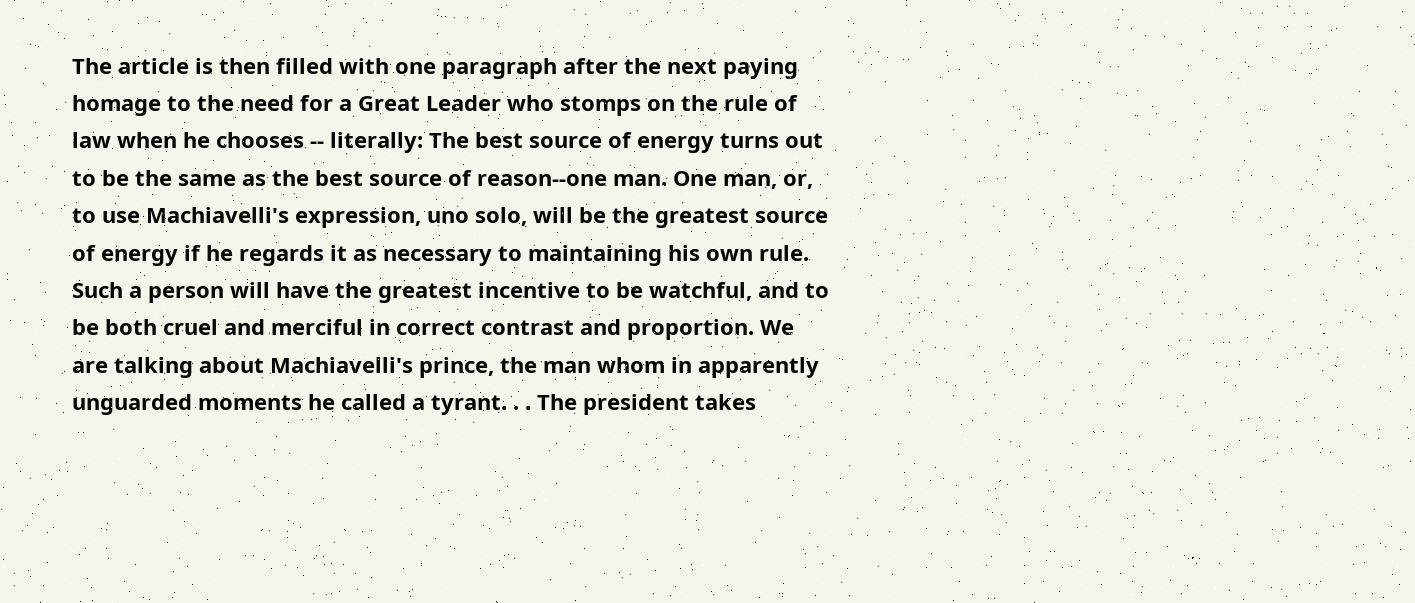The article is then filled with one paragraph after the next paying homage to the need for a Great Leader who stomps on the rule of law when he chooses -- literally: The best source of energy turns out to be the same as the best source of reason--one man. One man, or, to use Machiavelli's expression, uno solo, will be the greatest source of energy if he regards it as necessary to maintaining his own rule. Such a person will have the greatest incentive to be watchful, and to be both cruel and merciful in correct contrast and proportion. We are talking about Machiavelli's prince, the man whom in apparently unguarded moments he called a tyrant. . . The president takes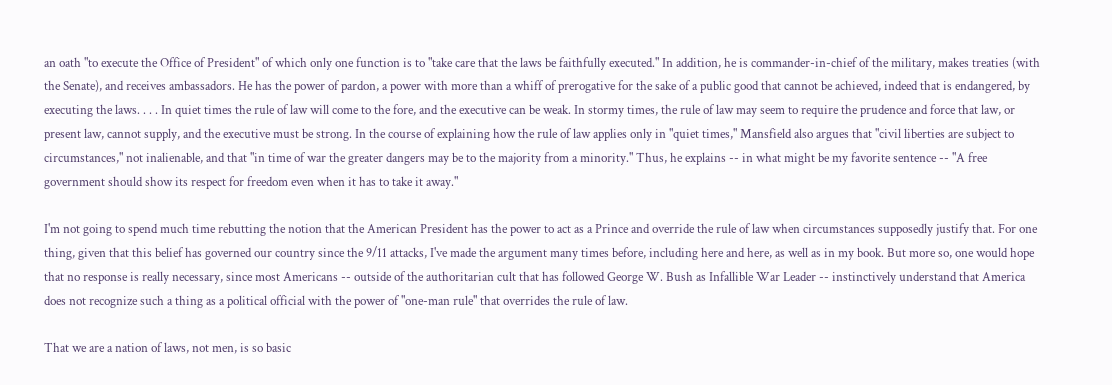an oath "to execute the Office of President" of which only one function is to "take care that the laws be faithfully executed." In addition, he is commander-in-chief of the military, makes treaties (with the Senate), and receives ambassadors. He has the power of pardon, a power with more than a whiff of prerogative for the sake of a public good that cannot be achieved, indeed that is endangered, by executing the laws. . . . In quiet times the rule of law will come to the fore, and the executive can be weak. In stormy times, the rule of law may seem to require the prudence and force that law, or present law, cannot supply, and the executive must be strong. In the course of explaining how the rule of law applies only in "quiet times," Mansfield also argues that "civil liberties are subject to circumstances," not inalienable, and that "in time of war the greater dangers may be to the majority from a minority." Thus, he explains -- in what might be my favorite sentence -- "A free government should show its respect for freedom even when it has to take it away."

I'm not going to spend much time rebutting the notion that the American President has the power to act as a Prince and override the rule of law when circumstances supposedly justify that. For one thing, given that this belief has governed our country since the 9/11 attacks, I've made the argument many times before, including here and here, as well as in my book. But more so, one would hope that no response is really necessary, since most Americans -- outside of the authoritarian cult that has followed George W. Bush as Infallible War Leader -- instinctively understand that America does not recognize such a thing as a political official with the power of "one-man rule" that overrides the rule of law.

That we are a nation of laws, not men, is so basic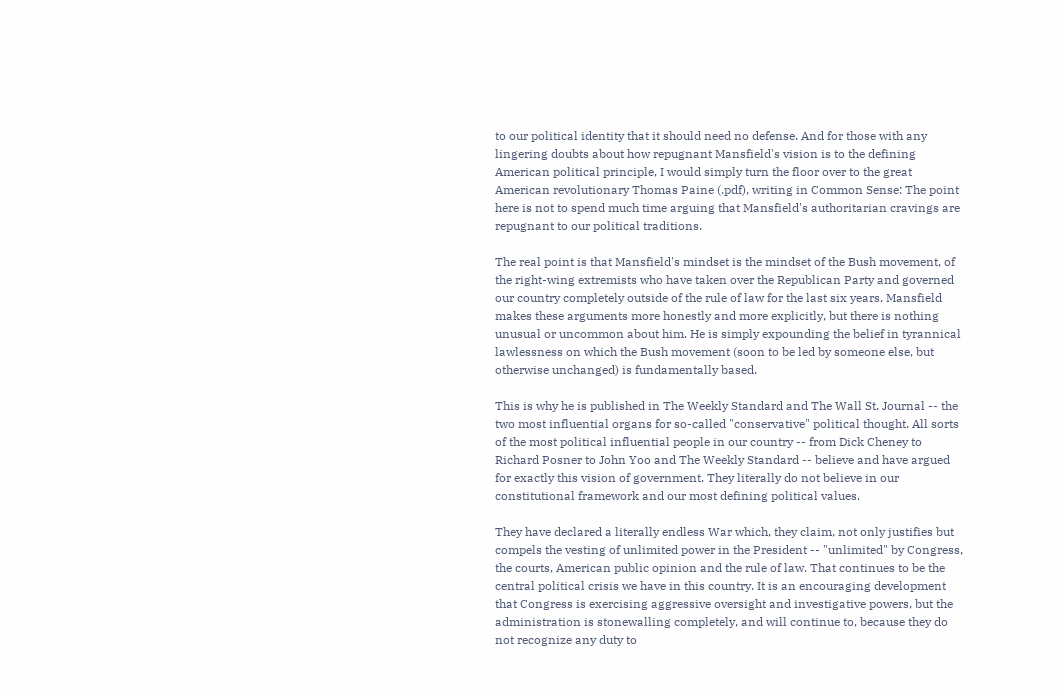to our political identity that it should need no defense. And for those with any lingering doubts about how repugnant Mansfield's vision is to the defining American political principle, I would simply turn the floor over to the great American revolutionary Thomas Paine (.pdf), writing in Common Sense: The point here is not to spend much time arguing that Mansfield's authoritarian cravings are repugnant to our political traditions.

The real point is that Mansfield's mindset is the mindset of the Bush movement, of the right-wing extremists who have taken over the Republican Party and governed our country completely outside of the rule of law for the last six years. Mansfield makes these arguments more honestly and more explicitly, but there is nothing unusual or uncommon about him. He is simply expounding the belief in tyrannical lawlessness on which the Bush movement (soon to be led by someone else, but otherwise unchanged) is fundamentally based.

This is why he is published in The Weekly Standard and The Wall St. Journal -- the two most influential organs for so-called "conservative" political thought. All sorts of the most political influential people in our country -- from Dick Cheney to Richard Posner to John Yoo and The Weekly Standard -- believe and have argued for exactly this vision of government. They literally do not believe in our constitutional framework and our most defining political values.

They have declared a literally endless War which, they claim, not only justifies but compels the vesting of unlimited power in the President -- "unlimited" by Congress, the courts, American public opinion and the rule of law. That continues to be the central political crisis we have in this country. It is an encouraging development that Congress is exercising aggressive oversight and investigative powers, but the administration is stonewalling completely, and will continue to, because they do not recognize any duty to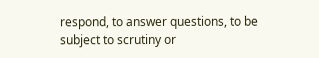respond, to answer questions, to be subject to scrutiny or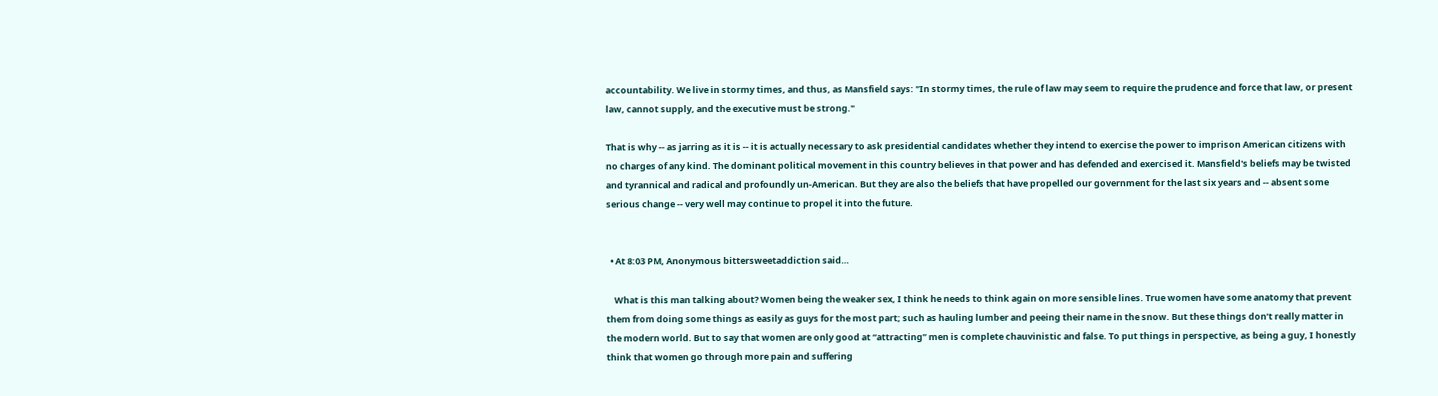accountability. We live in stormy times, and thus, as Mansfield says: "In stormy times, the rule of law may seem to require the prudence and force that law, or present law, cannot supply, and the executive must be strong."

That is why -- as jarring as it is -- it is actually necessary to ask presidential candidates whether they intend to exercise the power to imprison American citizens with no charges of any kind. The dominant political movement in this country believes in that power and has defended and exercised it. Mansfield's beliefs may be twisted and tyrannical and radical and profoundly un-American. But they are also the beliefs that have propelled our government for the last six years and -- absent some serious change -- very well may continue to propel it into the future.


  • At 8:03 PM, Anonymous bittersweetaddiction said…

    What is this man talking about? Women being the weaker sex, I think he needs to think again on more sensible lines. True women have some anatomy that prevent them from doing some things as easily as guys for the most part; such as hauling lumber and peeing their name in the snow. But these things don’t really matter in the modern world. But to say that women are only good at “attracting” men is complete chauvinistic and false. To put things in perspective, as being a guy, I honestly think that women go through more pain and suffering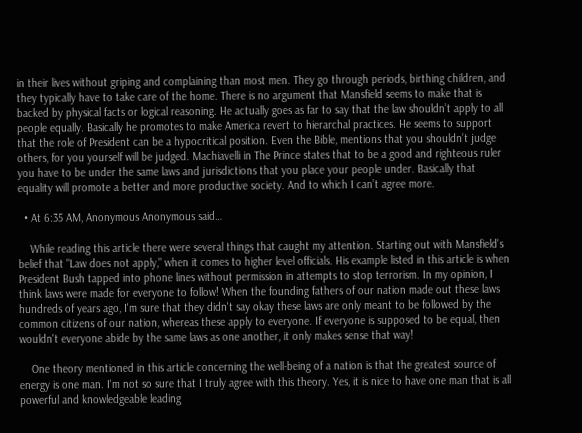in their lives without griping and complaining than most men. They go through periods, birthing children, and they typically have to take care of the home. There is no argument that Mansfield seems to make that is backed by physical facts or logical reasoning. He actually goes as far to say that the law shouldn’t apply to all people equally. Basically he promotes to make America revert to hierarchal practices. He seems to support that the role of President can be a hypocritical position. Even the Bible, mentions that you shouldn’t judge others, for you yourself will be judged. Machiavelli in The Prince states that to be a good and righteous ruler you have to be under the same laws and jurisdictions that you place your people under. Basically that equality will promote a better and more productive society. And to which I can’t agree more.

  • At 6:35 AM, Anonymous Anonymous said…

    While reading this article there were several things that caught my attention. Starting out with Mansfield's belief that "Law does not apply," when it comes to higher level officials. His example listed in this article is when President Bush tapped into phone lines without permission in attempts to stop terrorism. In my opinion, I think laws were made for everyone to follow! When the founding fathers of our nation made out these laws hundreds of years ago, I'm sure that they didn't say okay these laws are only meant to be followed by the common citizens of our nation, whereas these apply to everyone. If everyone is supposed to be equal, then wouldn't everyone abide by the same laws as one another, it only makes sense that way!

    One theory mentioned in this article concerning the well-being of a nation is that the greatest source of energy is one man. I'm not so sure that I truly agree with this theory. Yes, it is nice to have one man that is all powerful and knowledgeable leading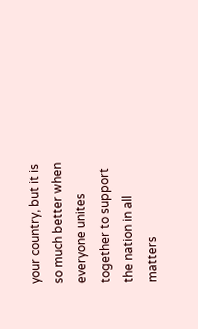your country, but it is so much better when everyone unites together to support the nation in all matters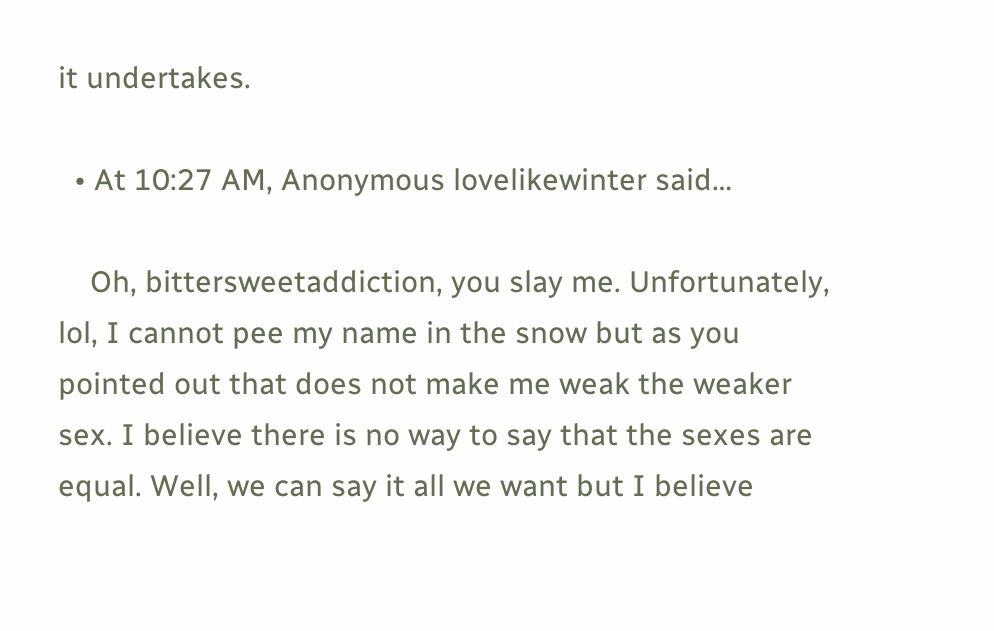it undertakes.

  • At 10:27 AM, Anonymous lovelikewinter said…

    Oh, bittersweetaddiction, you slay me. Unfortunately, lol, I cannot pee my name in the snow but as you pointed out that does not make me weak the weaker sex. I believe there is no way to say that the sexes are equal. Well, we can say it all we want but I believe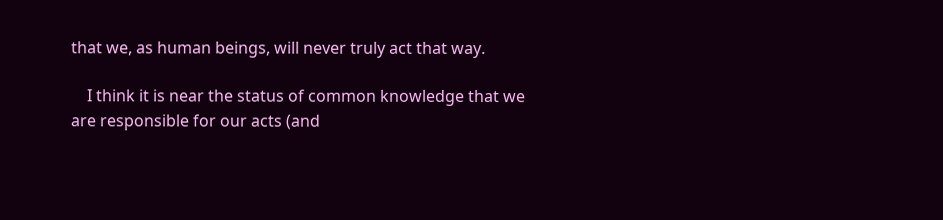that we, as human beings, will never truly act that way.

    I think it is near the status of common knowledge that we are responsible for our acts (and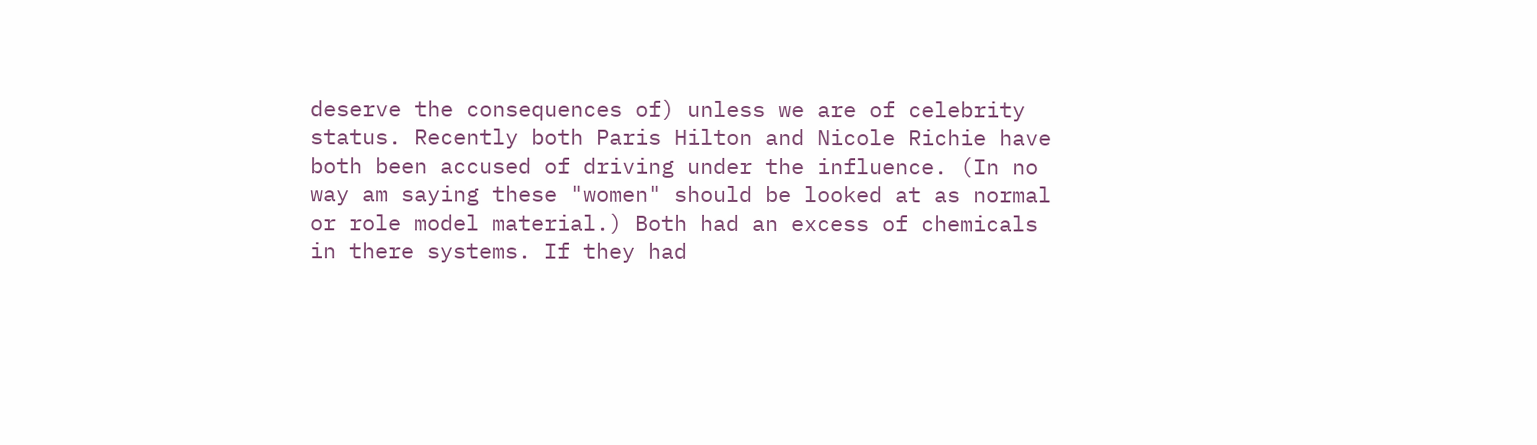deserve the consequences of) unless we are of celebrity status. Recently both Paris Hilton and Nicole Richie have both been accused of driving under the influence. (In no way am saying these "women" should be looked at as normal or role model material.) Both had an excess of chemicals in there systems. If they had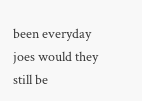been everyday joes would they still be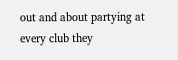out and about partying at every club they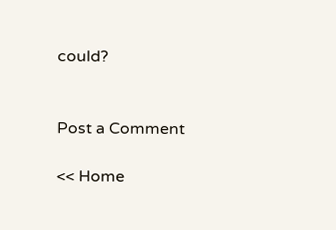could?


Post a Comment

<< Home